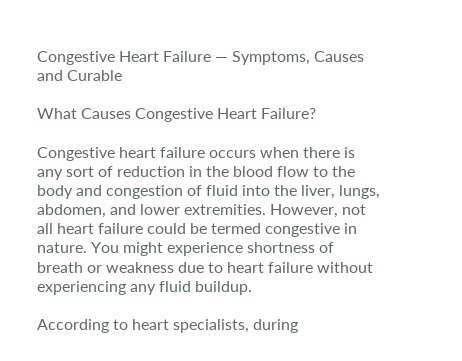Congestive Heart Failure — Symptoms, Causes and Curable

What Causes Congestive Heart Failure?

Congestive heart failure occurs when there is any sort of reduction in the blood flow to the body and congestion of fluid into the liver, lungs, abdomen, and lower extremities. However, not all heart failure could be termed congestive in nature. You might experience shortness of breath or weakness due to heart failure without experiencing any fluid buildup.

According to heart specialists, during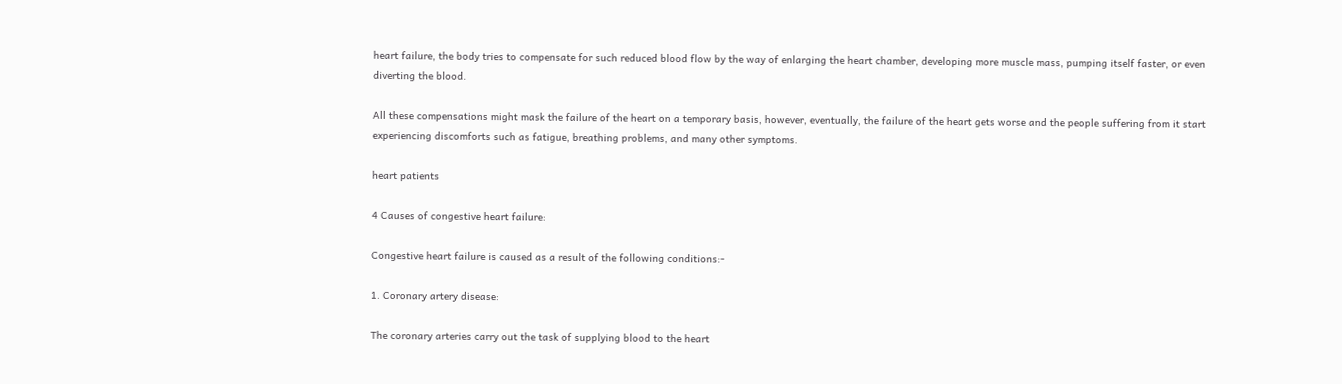heart failure, the body tries to compensate for such reduced blood flow by the way of enlarging the heart chamber, developing more muscle mass, pumping itself faster, or even diverting the blood.

All these compensations might mask the failure of the heart on a temporary basis, however, eventually, the failure of the heart gets worse and the people suffering from it start experiencing discomforts such as fatigue, breathing problems, and many other symptoms.

heart patients

4 Causes of congestive heart failure:

Congestive heart failure is caused as a result of the following conditions:-

1. Coronary artery disease:

The coronary arteries carry out the task of supplying blood to the heart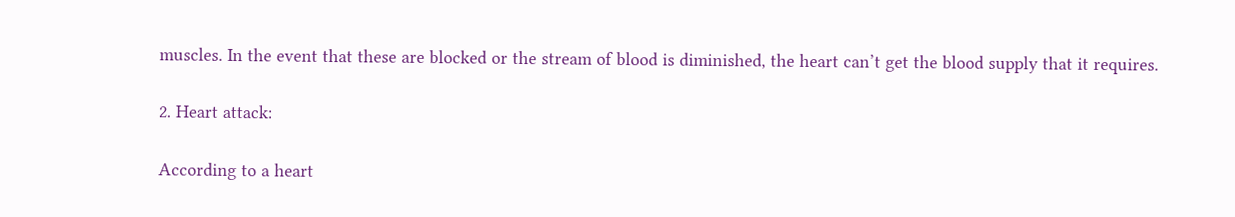muscles. In the event that these are blocked or the stream of blood is diminished, the heart can’t get the blood supply that it requires.

2. Heart attack:

According to a heart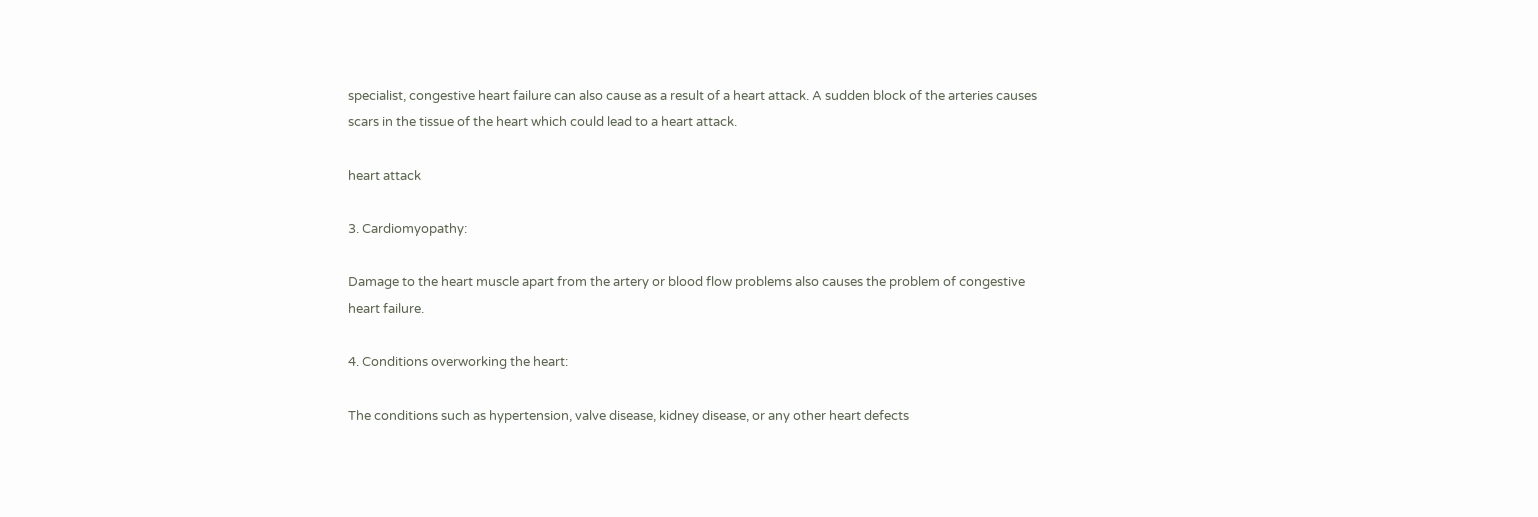specialist, congestive heart failure can also cause as a result of a heart attack. A sudden block of the arteries causes scars in the tissue of the heart which could lead to a heart attack.

heart attack

3. Cardiomyopathy:

Damage to the heart muscle apart from the artery or blood flow problems also causes the problem of congestive heart failure.

4. Conditions overworking the heart:

The conditions such as hypertension, valve disease, kidney disease, or any other heart defects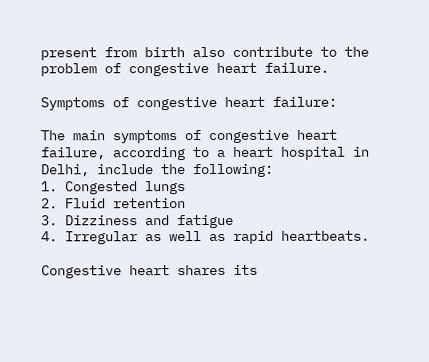present from birth also contribute to the problem of congestive heart failure.

Symptoms of congestive heart failure:

The main symptoms of congestive heart failure, according to a heart hospital in Delhi, include the following:
1. Congested lungs
2. Fluid retention
3. Dizziness and fatigue
4. Irregular as well as rapid heartbeats.

Congestive heart shares its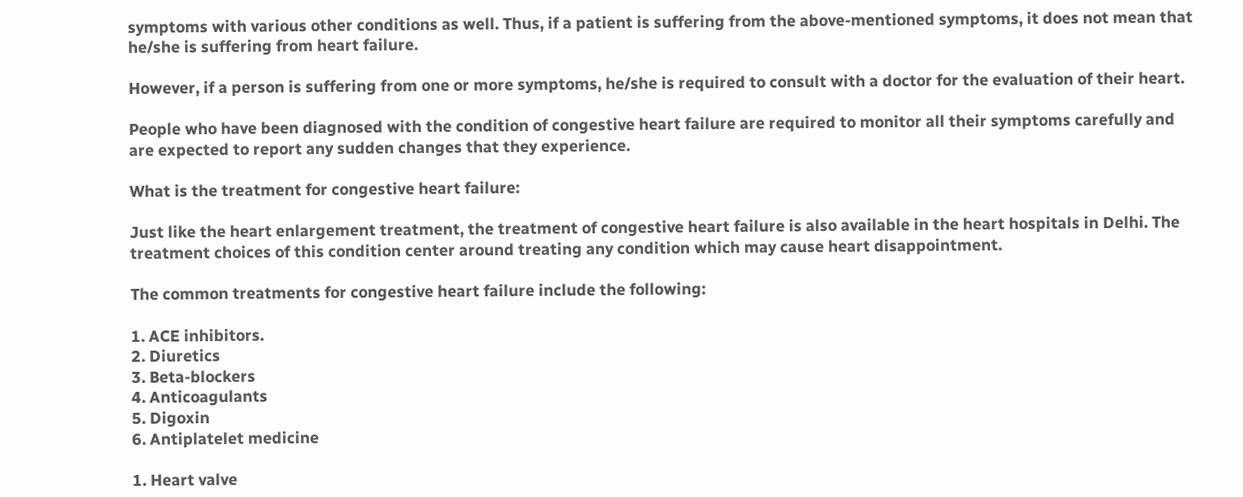symptoms with various other conditions as well. Thus, if a patient is suffering from the above-mentioned symptoms, it does not mean that he/she is suffering from heart failure.

However, if a person is suffering from one or more symptoms, he/she is required to consult with a doctor for the evaluation of their heart.

People who have been diagnosed with the condition of congestive heart failure are required to monitor all their symptoms carefully and are expected to report any sudden changes that they experience.

What is the treatment for congestive heart failure:

Just like the heart enlargement treatment, the treatment of congestive heart failure is also available in the heart hospitals in Delhi. The treatment choices of this condition center around treating any condition which may cause heart disappointment.

The common treatments for congestive heart failure include the following:

1. ACE inhibitors.
2. Diuretics
3. Beta-blockers
4. Anticoagulants
5. Digoxin
6. Antiplatelet medicine

1. Heart valve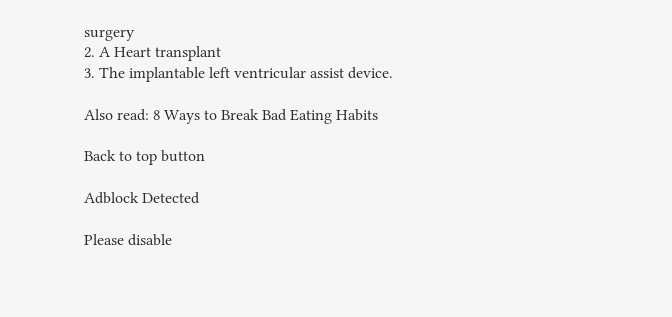surgery
2. A Heart transplant
3. The implantable left ventricular assist device.

Also read: 8 Ways to Break Bad Eating Habits

Back to top button

Adblock Detected

Please disable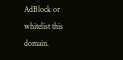AdBlock or whitelist this domain.